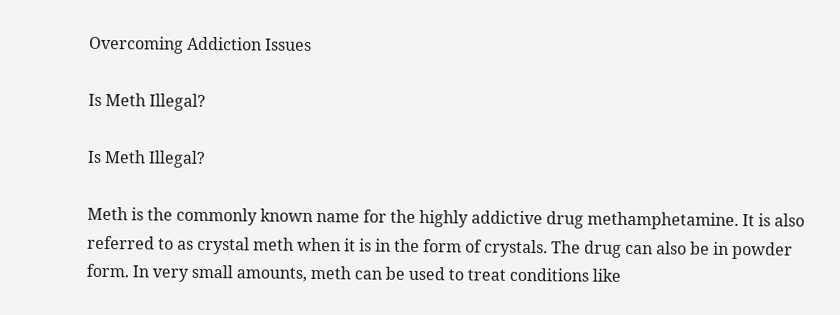Overcoming Addiction Issues

Is Meth Illegal?

Is Meth Illegal?

Meth is the commonly known name for the highly addictive drug methamphetamine. It is also referred to as crystal meth when it is in the form of crystals. The drug can also be in powder form. In very small amounts, meth can be used to treat conditions like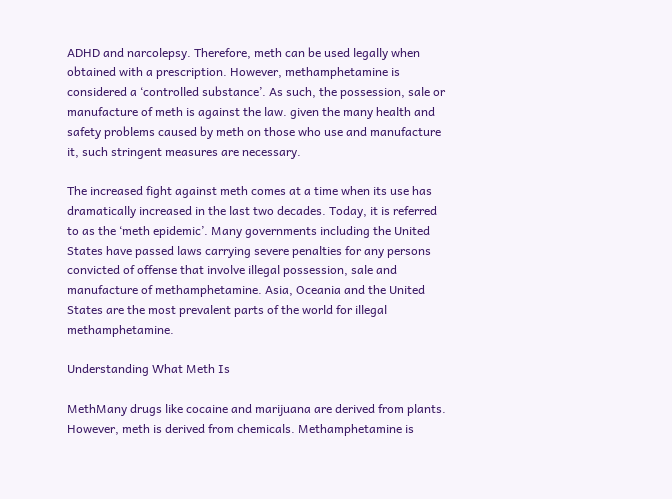ADHD and narcolepsy. Therefore, meth can be used legally when obtained with a prescription. However, methamphetamine is considered a ‘controlled substance’. As such, the possession, sale or manufacture of meth is against the law. given the many health and safety problems caused by meth on those who use and manufacture it, such stringent measures are necessary.

The increased fight against meth comes at a time when its use has dramatically increased in the last two decades. Today, it is referred to as the ‘meth epidemic’. Many governments including the United States have passed laws carrying severe penalties for any persons convicted of offense that involve illegal possession, sale and manufacture of methamphetamine. Asia, Oceania and the United States are the most prevalent parts of the world for illegal methamphetamine.

Understanding What Meth Is

MethMany drugs like cocaine and marijuana are derived from plants. However, meth is derived from chemicals. Methamphetamine is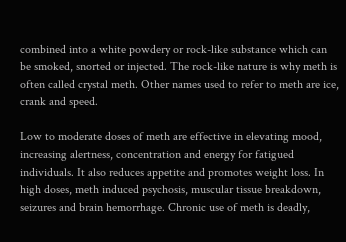combined into a white powdery or rock-like substance which can be smoked, snorted or injected. The rock-like nature is why meth is often called crystal meth. Other names used to refer to meth are ice, crank and speed.

Low to moderate doses of meth are effective in elevating mood, increasing alertness, concentration and energy for fatigued individuals. It also reduces appetite and promotes weight loss. In high doses, meth induced psychosis, muscular tissue breakdown, seizures and brain hemorrhage. Chronic use of meth is deadly,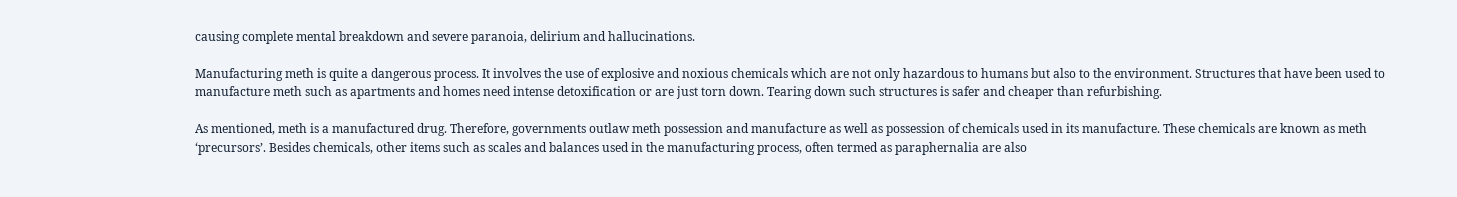causing complete mental breakdown and severe paranoia, delirium and hallucinations.

Manufacturing meth is quite a dangerous process. It involves the use of explosive and noxious chemicals which are not only hazardous to humans but also to the environment. Structures that have been used to manufacture meth such as apartments and homes need intense detoxification or are just torn down. Tearing down such structures is safer and cheaper than refurbishing.

As mentioned, meth is a manufactured drug. Therefore, governments outlaw meth possession and manufacture as well as possession of chemicals used in its manufacture. These chemicals are known as meth ‘precursors’. Besides chemicals, other items such as scales and balances used in the manufacturing process, often termed as paraphernalia are also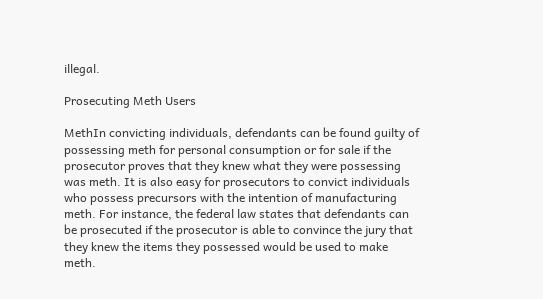illegal.

Prosecuting Meth Users

MethIn convicting individuals, defendants can be found guilty of possessing meth for personal consumption or for sale if the prosecutor proves that they knew what they were possessing was meth. It is also easy for prosecutors to convict individuals who possess precursors with the intention of manufacturing meth. For instance, the federal law states that defendants can be prosecuted if the prosecutor is able to convince the jury that they knew the items they possessed would be used to make meth.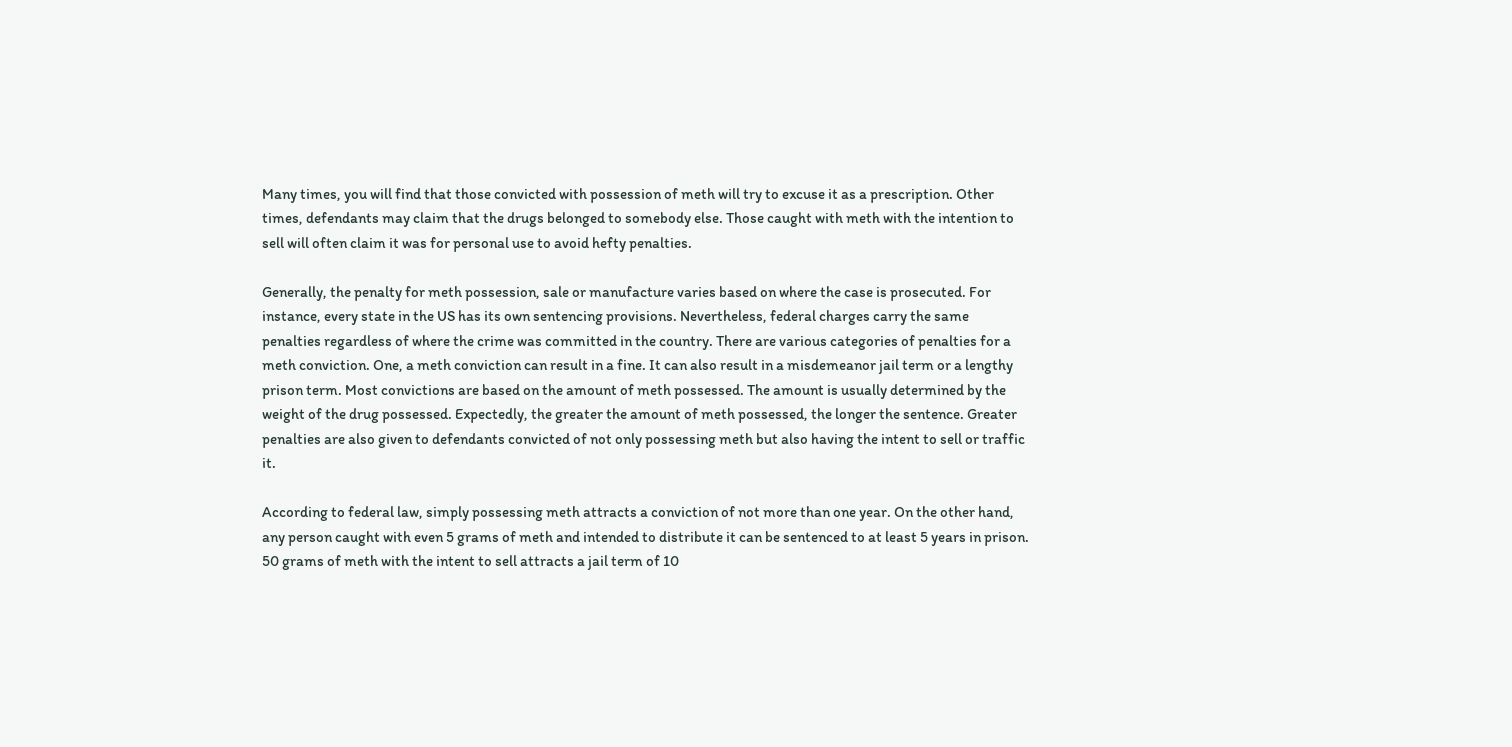Many times, you will find that those convicted with possession of meth will try to excuse it as a prescription. Other times, defendants may claim that the drugs belonged to somebody else. Those caught with meth with the intention to sell will often claim it was for personal use to avoid hefty penalties.

Generally, the penalty for meth possession, sale or manufacture varies based on where the case is prosecuted. For instance, every state in the US has its own sentencing provisions. Nevertheless, federal charges carry the same penalties regardless of where the crime was committed in the country. There are various categories of penalties for a meth conviction. One, a meth conviction can result in a fine. It can also result in a misdemeanor jail term or a lengthy prison term. Most convictions are based on the amount of meth possessed. The amount is usually determined by the weight of the drug possessed. Expectedly, the greater the amount of meth possessed, the longer the sentence. Greater penalties are also given to defendants convicted of not only possessing meth but also having the intent to sell or traffic it.

According to federal law, simply possessing meth attracts a conviction of not more than one year. On the other hand, any person caught with even 5 grams of meth and intended to distribute it can be sentenced to at least 5 years in prison. 50 grams of meth with the intent to sell attracts a jail term of 10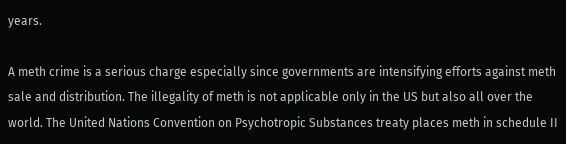years.

A meth crime is a serious charge especially since governments are intensifying efforts against meth sale and distribution. The illegality of meth is not applicable only in the US but also all over the world. The United Nations Convention on Psychotropic Substances treaty places meth in schedule II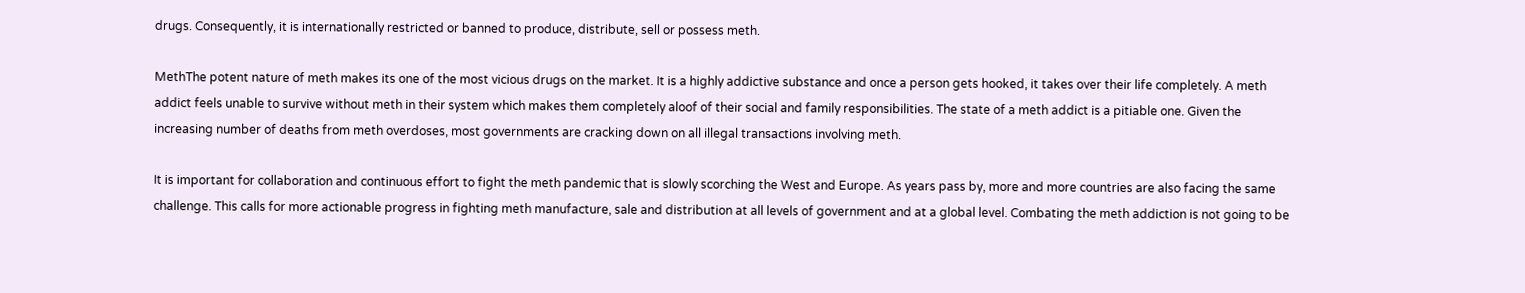drugs. Consequently, it is internationally restricted or banned to produce, distribute, sell or possess meth.

MethThe potent nature of meth makes its one of the most vicious drugs on the market. It is a highly addictive substance and once a person gets hooked, it takes over their life completely. A meth addict feels unable to survive without meth in their system which makes them completely aloof of their social and family responsibilities. The state of a meth addict is a pitiable one. Given the increasing number of deaths from meth overdoses, most governments are cracking down on all illegal transactions involving meth.

It is important for collaboration and continuous effort to fight the meth pandemic that is slowly scorching the West and Europe. As years pass by, more and more countries are also facing the same challenge. This calls for more actionable progress in fighting meth manufacture, sale and distribution at all levels of government and at a global level. Combating the meth addiction is not going to be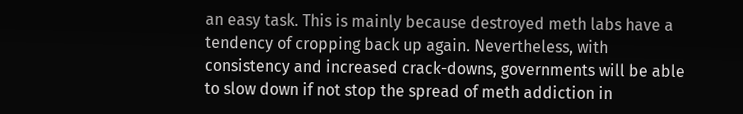an easy task. This is mainly because destroyed meth labs have a tendency of cropping back up again. Nevertheless, with consistency and increased crack-downs, governments will be able to slow down if not stop the spread of meth addiction in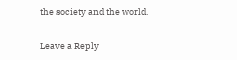the society and the world.

Leave a Reply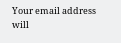Your email address will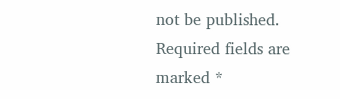not be published. Required fields are marked *